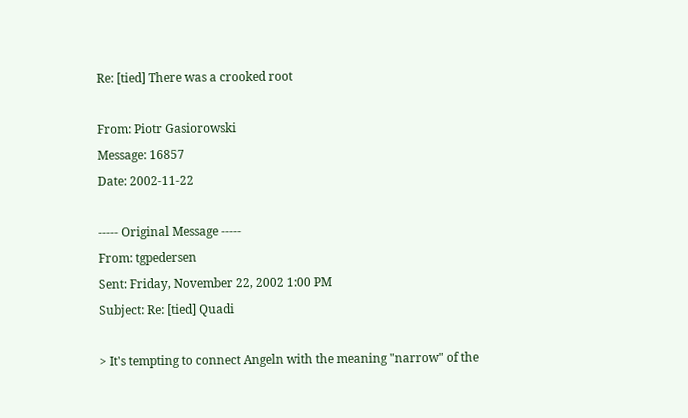Re: [tied] There was a crooked root

From: Piotr Gasiorowski
Message: 16857
Date: 2002-11-22

----- Original Message -----
From: tgpedersen
Sent: Friday, November 22, 2002 1:00 PM
Subject: Re: [tied] Quadi

> It's tempting to connect Angeln with the meaning "narrow" of the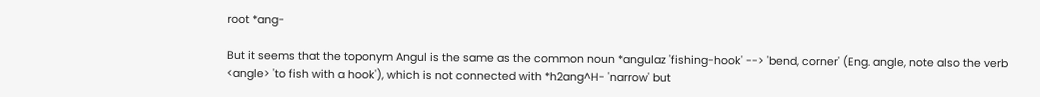root *ang-

But it seems that the toponym Angul is the same as the common noun *angulaz 'fishing-hook' --> 'bend, corner' (Eng. angle, note also the verb <angle> 'to fish with a hook'), which is not connected with *h2ang^H- 'narrow' but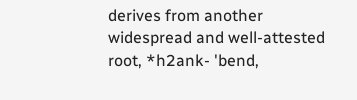derives from another widespread and well-attested root, *h2ank- 'bend,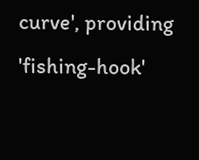curve', providing 'fishing-hook'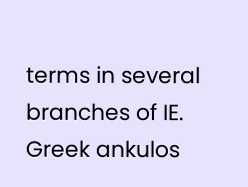terms in several branches of IE. Greek ankulos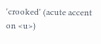'crooked' (acute accent on <u>)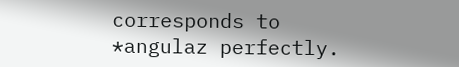corresponds to *angulaz perfectly.